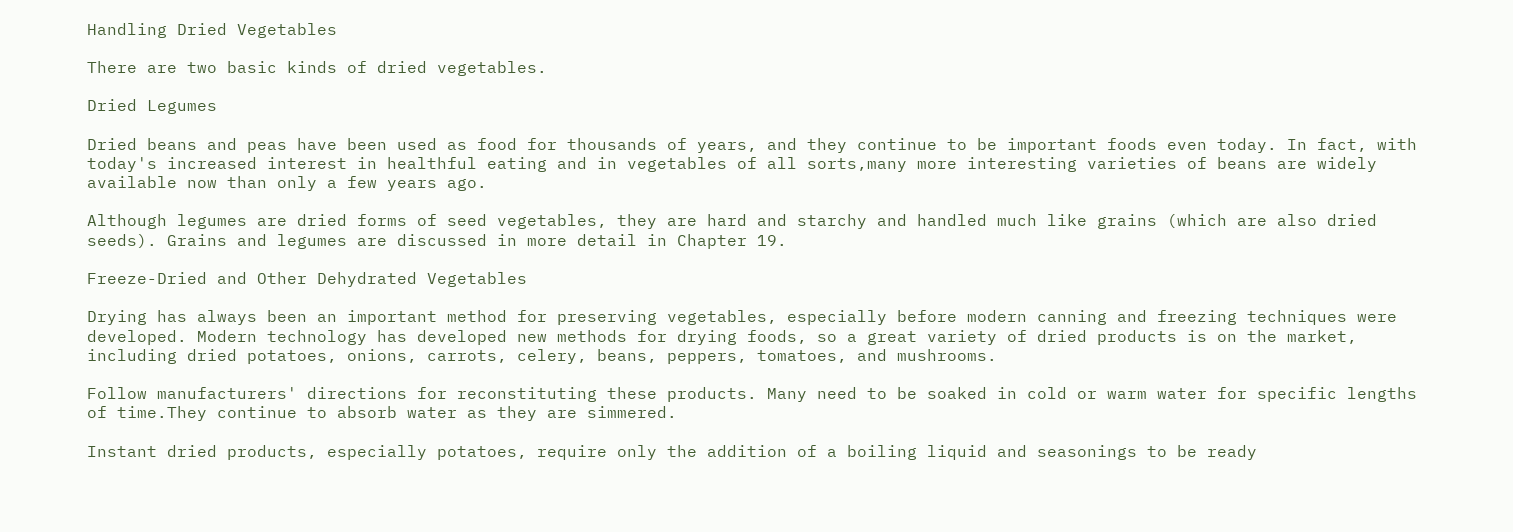Handling Dried Vegetables

There are two basic kinds of dried vegetables.

Dried Legumes

Dried beans and peas have been used as food for thousands of years, and they continue to be important foods even today. In fact, with today's increased interest in healthful eating and in vegetables of all sorts,many more interesting varieties of beans are widely available now than only a few years ago.

Although legumes are dried forms of seed vegetables, they are hard and starchy and handled much like grains (which are also dried seeds). Grains and legumes are discussed in more detail in Chapter 19.

Freeze-Dried and Other Dehydrated Vegetables

Drying has always been an important method for preserving vegetables, especially before modern canning and freezing techniques were developed. Modern technology has developed new methods for drying foods, so a great variety of dried products is on the market, including dried potatoes, onions, carrots, celery, beans, peppers, tomatoes, and mushrooms.

Follow manufacturers' directions for reconstituting these products. Many need to be soaked in cold or warm water for specific lengths of time.They continue to absorb water as they are simmered.

Instant dried products, especially potatoes, require only the addition of a boiling liquid and seasonings to be ready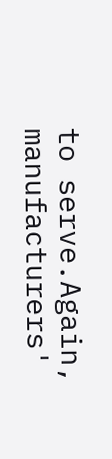to serve.Again, manufacturers'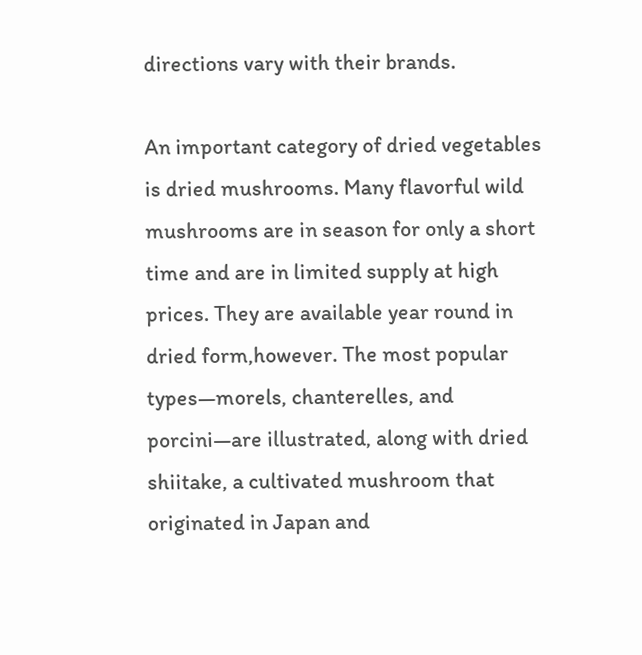directions vary with their brands.

An important category of dried vegetables is dried mushrooms. Many flavorful wild mushrooms are in season for only a short time and are in limited supply at high prices. They are available year round in dried form,however. The most popular types—morels, chanterelles, and porcini—are illustrated, along with dried shiitake, a cultivated mushroom that originated in Japan and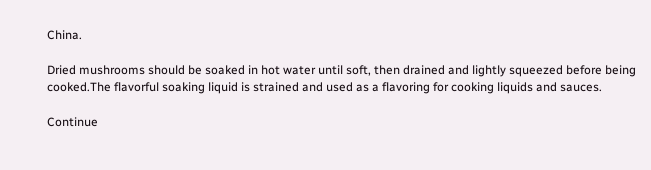China.

Dried mushrooms should be soaked in hot water until soft, then drained and lightly squeezed before being cooked.The flavorful soaking liquid is strained and used as a flavoring for cooking liquids and sauces.

Continue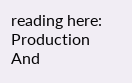reading here: Production And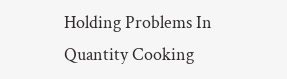Holding Problems In Quantity Cooking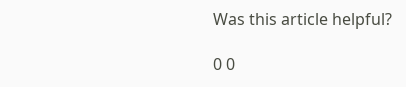Was this article helpful?

0 0